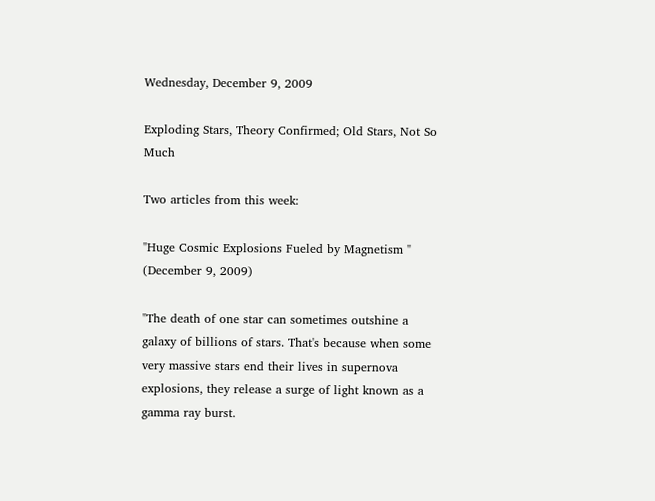Wednesday, December 9, 2009

Exploding Stars, Theory Confirmed; Old Stars, Not So Much

Two articles from this week:

"Huge Cosmic Explosions Fueled by Magnetism " (December 9, 2009)

"The death of one star can sometimes outshine a galaxy of billions of stars. That's because when some very massive stars end their lives in supernova explosions, they release a surge of light known as a gamma ray burst.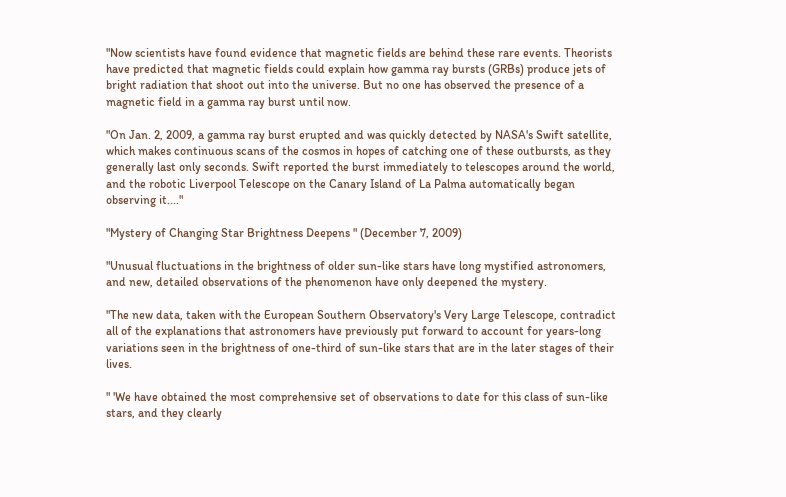"Now scientists have found evidence that magnetic fields are behind these rare events. Theorists have predicted that magnetic fields could explain how gamma ray bursts (GRBs) produce jets of bright radiation that shoot out into the universe. But no one has observed the presence of a magnetic field in a gamma ray burst until now.

"On Jan. 2, 2009, a gamma ray burst erupted and was quickly detected by NASA's Swift satellite, which makes continuous scans of the cosmos in hopes of catching one of these outbursts, as they generally last only seconds. Swift reported the burst immediately to telescopes around the world, and the robotic Liverpool Telescope on the Canary Island of La Palma automatically began observing it...."

"Mystery of Changing Star Brightness Deepens " (December 7, 2009)

"Unusual fluctuations in the brightness of older sun-like stars have long mystified astronomers, and new, detailed observations of the phenomenon have only deepened the mystery.

"The new data, taken with the European Southern Observatory's Very Large Telescope, contradict all of the explanations that astronomers have previously put forward to account for years-long variations seen in the brightness of one-third of sun-like stars that are in the later stages of their lives.

" 'We have obtained the most comprehensive set of observations to date for this class of sun-like stars, and they clearly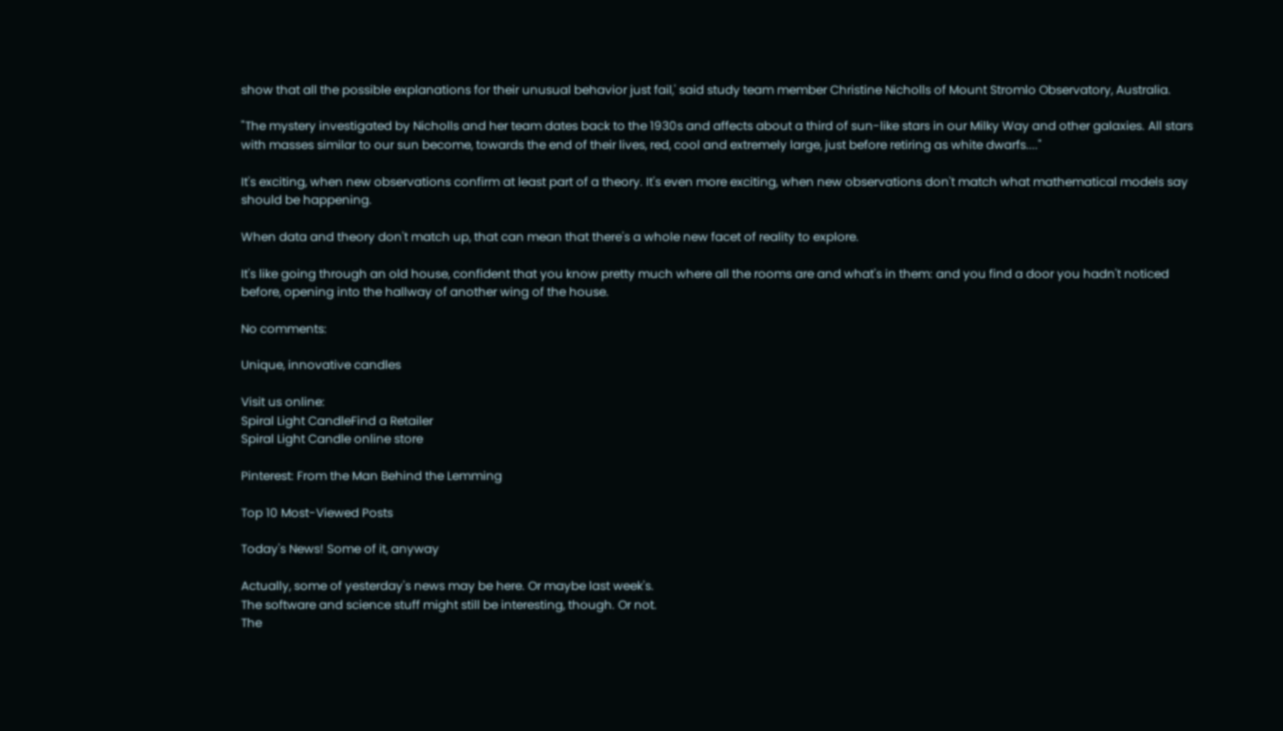show that all the possible explanations for their unusual behavior just fail,' said study team member Christine Nicholls of Mount Stromlo Observatory, Australia.

"The mystery investigated by Nicholls and her team dates back to the 1930s and affects about a third of sun-like stars in our Milky Way and other galaxies. All stars with masses similar to our sun become, towards the end of their lives, red, cool and extremely large, just before retiring as white dwarfs...."

It's exciting, when new observations confirm at least part of a theory. It's even more exciting, when new observations don't match what mathematical models say should be happening.

When data and theory don't match up, that can mean that there's a whole new facet of reality to explore.

It's like going through an old house, confident that you know pretty much where all the rooms are and what's in them: and you find a door you hadn't noticed before, opening into the hallway of another wing of the house.

No comments:

Unique, innovative candles

Visit us online:
Spiral Light CandleFind a Retailer
Spiral Light Candle online store

Pinterest: From the Man Behind the Lemming

Top 10 Most-Viewed Posts

Today's News! Some of it, anyway

Actually, some of yesterday's news may be here. Or maybe last week's.
The software and science stuff might still be interesting, though. Or not.
The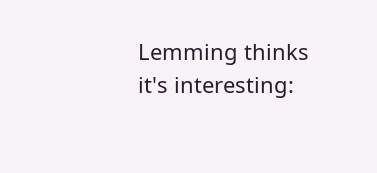Lemming thinks it's interesting: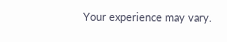Your experience may vary.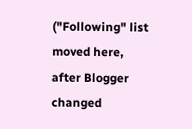("Following" list moved here, after Blogger changed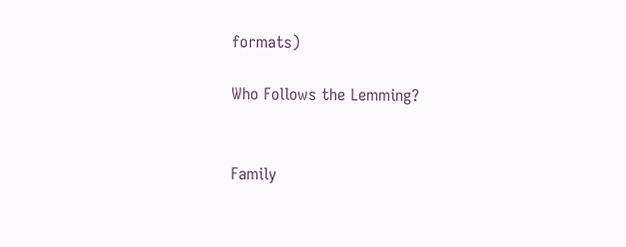formats)

Who Follows the Lemming?


Family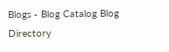Blogs - Blog Catalog Blog Directory